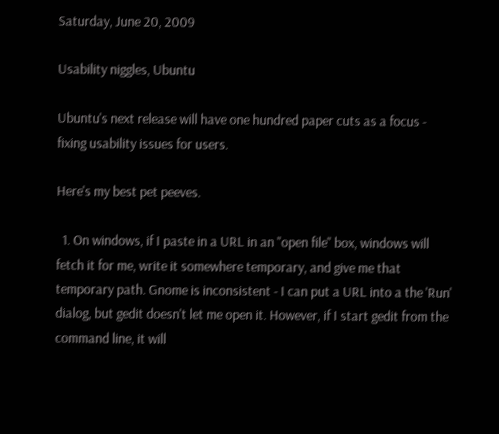Saturday, June 20, 2009

Usability niggles, Ubuntu

Ubuntu's next release will have one hundred paper cuts as a focus - fixing usability issues for users.

Here's my best pet peeves.

  1. On windows, if I paste in a URL in an "open file" box, windows will fetch it for me, write it somewhere temporary, and give me that temporary path. Gnome is inconsistent - I can put a URL into a the 'Run' dialog, but gedit doesn't let me open it. However, if I start gedit from the command line, it will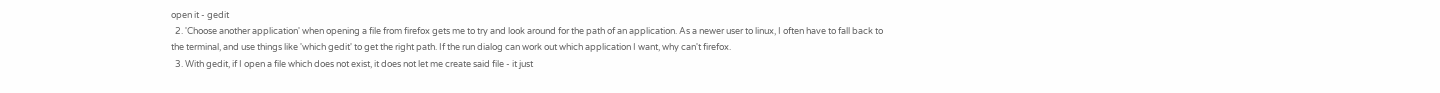open it - gedit
  2. 'Choose another application' when opening a file from firefox gets me to try and look around for the path of an application. As a newer user to linux, I often have to fall back to the terminal, and use things like 'which gedit' to get the right path. If the run dialog can work out which application I want, why can't firefox.
  3. With gedit, if I open a file which does not exist, it does not let me create said file - it just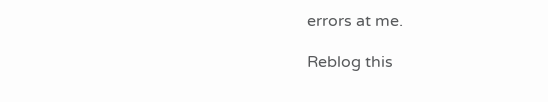errors at me.

Reblog this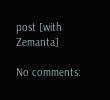post [with Zemanta]

No comments: